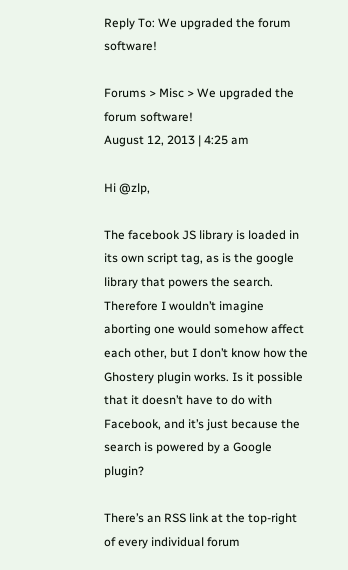Reply To: We upgraded the forum software!

Forums > Misc > We upgraded the forum software!
August 12, 2013 | 4:25 am

Hi @zlp,

The facebook JS library is loaded in its own script tag, as is the google library that powers the search. Therefore I wouldn’t imagine aborting one would somehow affect each other, but I don’t know how the Ghostery plugin works. Is it possible that it doesn’t have to do with Facebook, and it’s just because the search is powered by a Google plugin?

There’s an RSS link at the top-right of every individual forum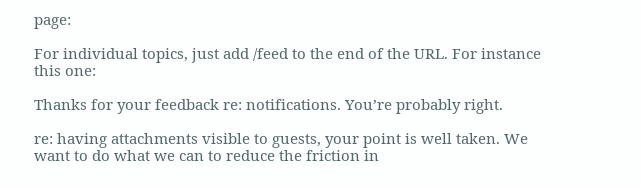page:

For individual topics, just add /feed to the end of the URL. For instance this one:

Thanks for your feedback re: notifications. You’re probably right.

re: having attachments visible to guests, your point is well taken. We want to do what we can to reduce the friction in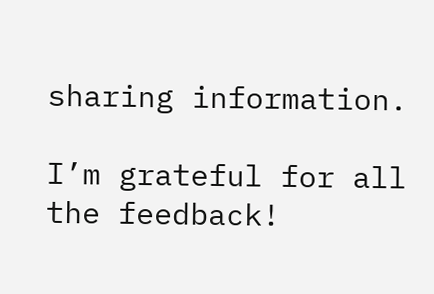sharing information.

I’m grateful for all the feedback!